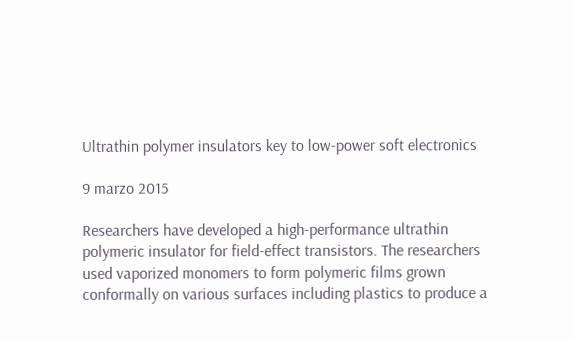Ultrathin polymer insulators key to low-power soft electronics

9 marzo 2015

Researchers have developed a high-performance ultrathin polymeric insulator for field-effect transistors. The researchers used vaporized monomers to form polymeric films grown conformally on various surfaces including plastics to produce a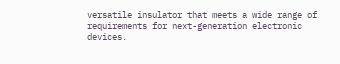versatile insulator that meets a wide range of requirements for next-generation electronic devices.